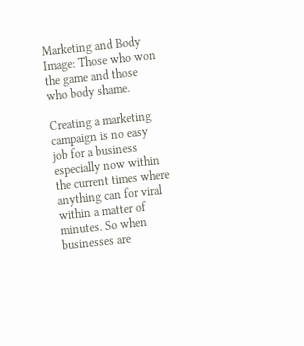Marketing and Body Image: Those who won the game and those who body shame.

Creating a marketing campaign is no easy job for a business especially now within the current times where anything can for viral within a matter of minutes. So when businesses are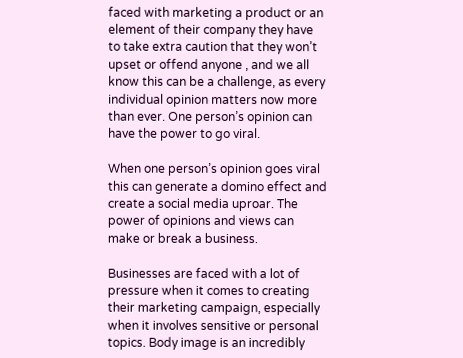faced with marketing a product or an element of their company they have to take extra caution that they won’t upset or offend anyone , and we all know this can be a challenge, as every individual opinion matters now more than ever. One person’s opinion can have the power to go viral.

When one person’s opinion goes viral this can generate a domino effect and create a social media uproar. The power of opinions and views can make or break a business.

Businesses are faced with a lot of pressure when it comes to creating their marketing campaign, especially when it involves sensitive or personal topics. Body image is an incredibly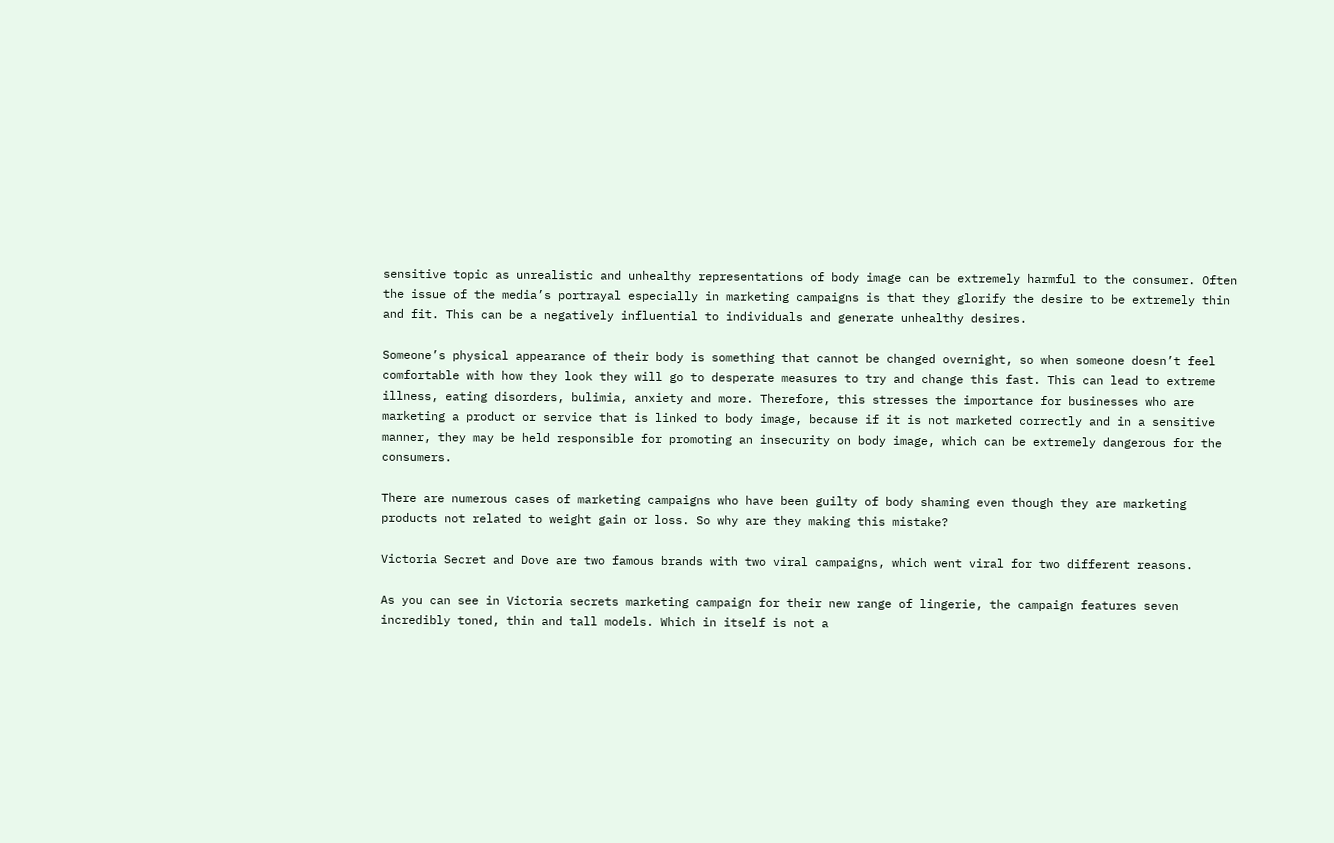sensitive topic as unrealistic and unhealthy representations of body image can be extremely harmful to the consumer. Often the issue of the media’s portrayal especially in marketing campaigns is that they glorify the desire to be extremely thin and fit. This can be a negatively influential to individuals and generate unhealthy desires.

Someone’s physical appearance of their body is something that cannot be changed overnight, so when someone doesn’t feel comfortable with how they look they will go to desperate measures to try and change this fast. This can lead to extreme illness, eating disorders, bulimia, anxiety and more. Therefore, this stresses the importance for businesses who are marketing a product or service that is linked to body image, because if it is not marketed correctly and in a sensitive manner, they may be held responsible for promoting an insecurity on body image, which can be extremely dangerous for the consumers.

There are numerous cases of marketing campaigns who have been guilty of body shaming even though they are marketing products not related to weight gain or loss. So why are they making this mistake?

Victoria Secret and Dove are two famous brands with two viral campaigns, which went viral for two different reasons.

As you can see in Victoria secrets marketing campaign for their new range of lingerie, the campaign features seven incredibly toned, thin and tall models. Which in itself is not a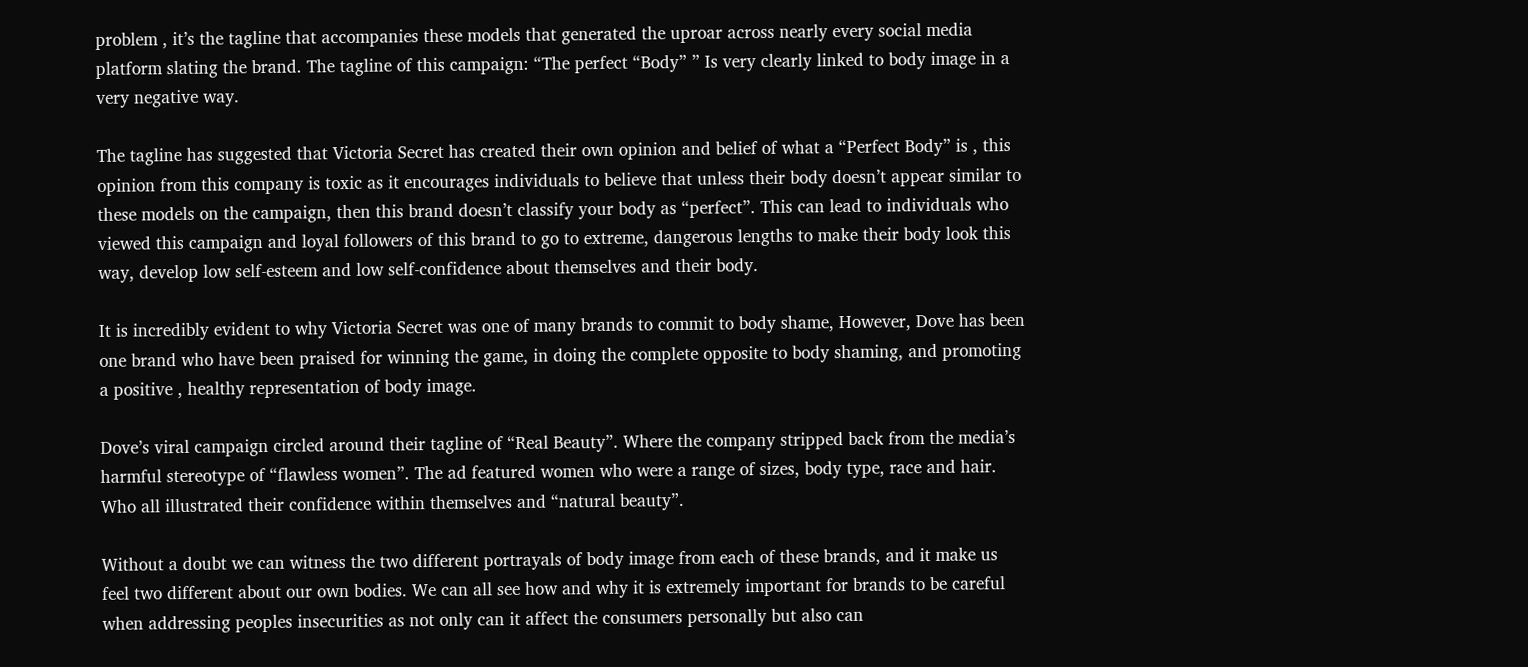problem , it’s the tagline that accompanies these models that generated the uproar across nearly every social media platform slating the brand. The tagline of this campaign: “The perfect “Body” ” Is very clearly linked to body image in a very negative way.

The tagline has suggested that Victoria Secret has created their own opinion and belief of what a “Perfect Body” is , this opinion from this company is toxic as it encourages individuals to believe that unless their body doesn’t appear similar to these models on the campaign, then this brand doesn’t classify your body as “perfect”. This can lead to individuals who viewed this campaign and loyal followers of this brand to go to extreme, dangerous lengths to make their body look this way, develop low self-esteem and low self-confidence about themselves and their body.

It is incredibly evident to why Victoria Secret was one of many brands to commit to body shame, However, Dove has been one brand who have been praised for winning the game, in doing the complete opposite to body shaming, and promoting a positive , healthy representation of body image.

Dove’s viral campaign circled around their tagline of “Real Beauty”. Where the company stripped back from the media’s harmful stereotype of “flawless women”. The ad featured women who were a range of sizes, body type, race and hair.  Who all illustrated their confidence within themselves and “natural beauty”.

Without a doubt we can witness the two different portrayals of body image from each of these brands, and it make us feel two different about our own bodies. We can all see how and why it is extremely important for brands to be careful when addressing peoples insecurities as not only can it affect the consumers personally but also can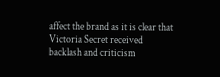affect the brand as it is clear that Victoria Secret received backlash and criticism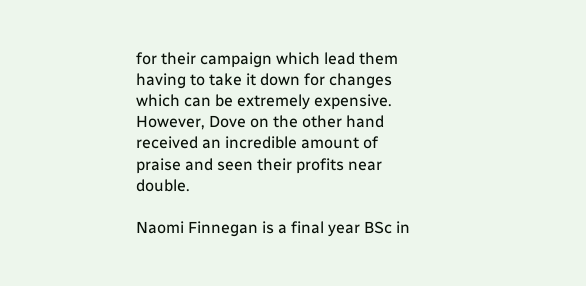for their campaign which lead them having to take it down for changes which can be extremely expensive. However, Dove on the other hand received an incredible amount of praise and seen their profits near double.

Naomi Finnegan is a final year BSc in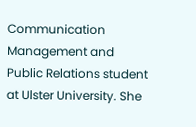Communication Management and Public Relations student at Ulster University. She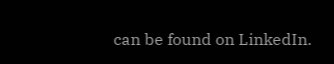can be found on LinkedIn.